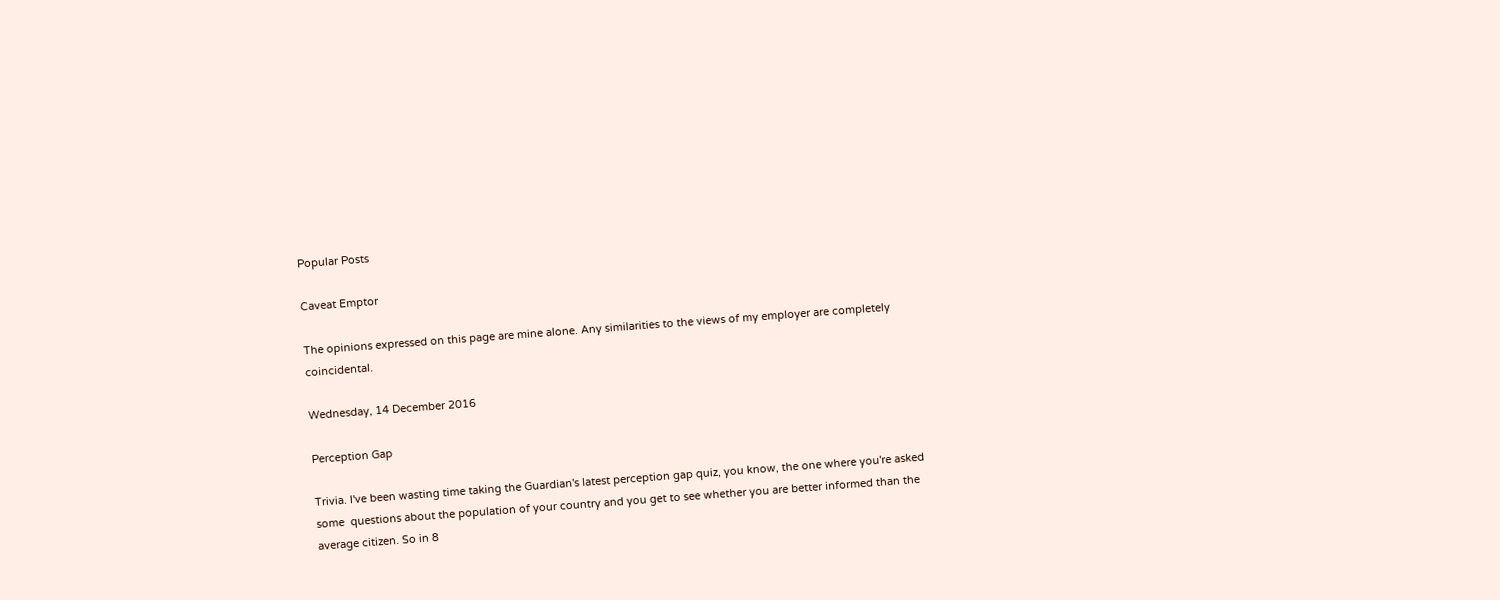Popular Posts

Caveat Emptor

The opinions expressed on this page are mine alone. Any similarities to the views of my employer are completely coincidental.

Wednesday, 14 December 2016

Perception Gap

Trivia. I've been wasting time taking the Guardian's latest perception gap quiz, you know, the one where you're asked some  questions about the population of your country and you get to see whether you are better informed than the average citizen. So in 8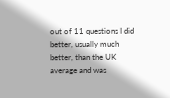out of 11 questions I did better, usually much better, than the UK average and was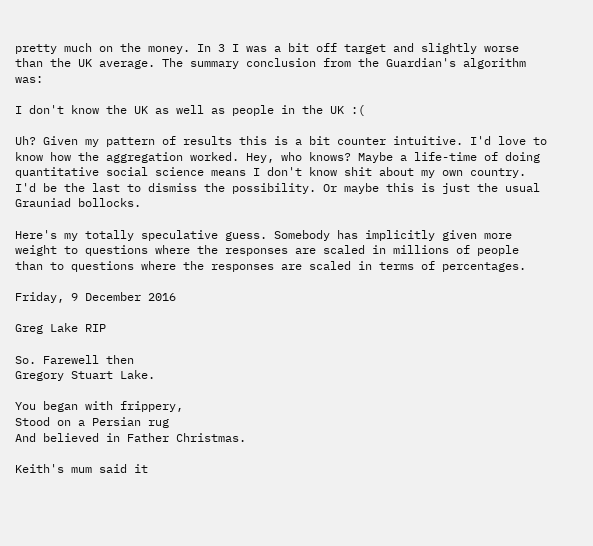pretty much on the money. In 3 I was a bit off target and slightly worse than the UK average. The summary conclusion from the Guardian's algorithm was:

I don't know the UK as well as people in the UK :(

Uh? Given my pattern of results this is a bit counter intuitive. I'd love to know how the aggregation worked. Hey, who knows? Maybe a life-time of doing quantitative social science means I don't know shit about my own country. I'd be the last to dismiss the possibility. Or maybe this is just the usual Grauniad bollocks.

Here's my totally speculative guess. Somebody has implicitly given more weight to questions where the responses are scaled in millions of people than to questions where the responses are scaled in terms of percentages.

Friday, 9 December 2016

Greg Lake RIP

So. Farewell then
Gregory Stuart Lake.

You began with frippery,
Stood on a Persian rug
And believed in Father Christmas.

Keith's mum said it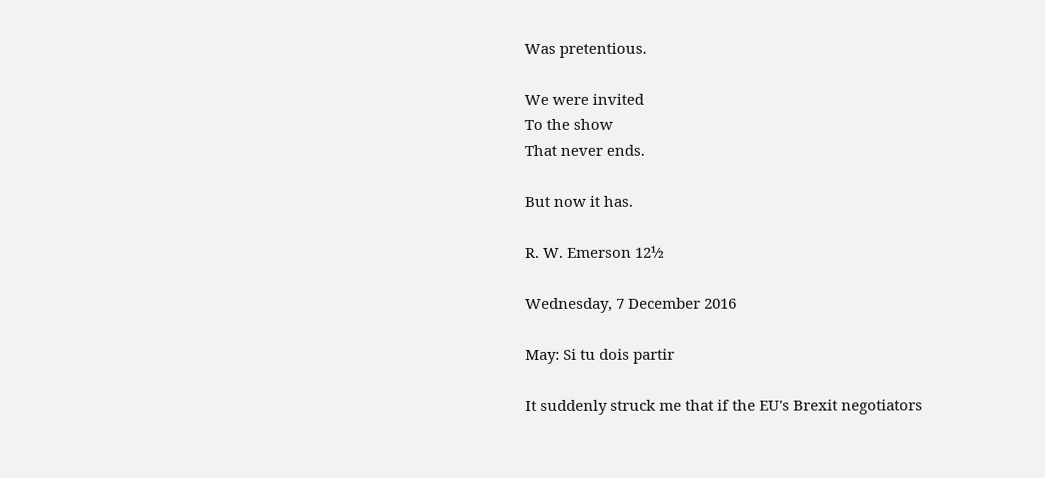Was pretentious.

We were invited
To the show
That never ends.

But now it has.

R. W. Emerson 12½

Wednesday, 7 December 2016

May: Si tu dois partir

It suddenly struck me that if the EU's Brexit negotiators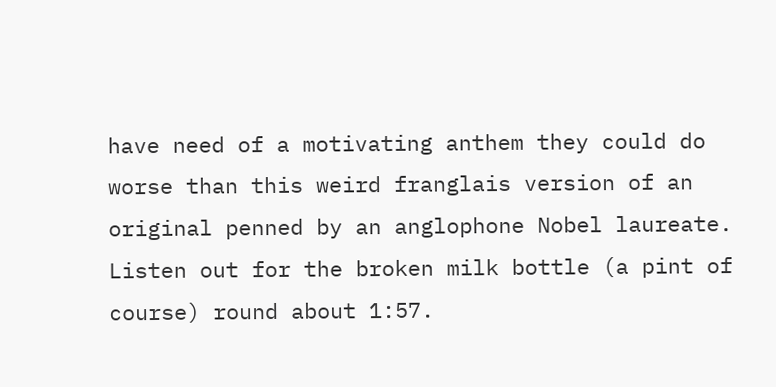have need of a motivating anthem they could do worse than this weird franglais version of an original penned by an anglophone Nobel laureate. Listen out for the broken milk bottle (a pint of course) round about 1:57.